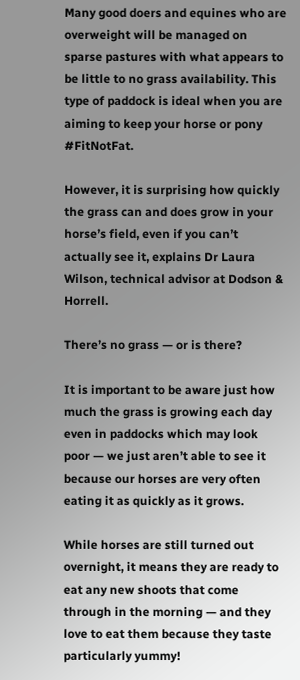Many good doers and equines who are overweight will be managed on sparse pastures with what appears to be little to no grass availability. This type of paddock is ideal when you are aiming to keep your horse or pony #FitNotFat.

However, it is surprising how quickly the grass can and does grow in your horse’s field, even if you can’t actually see it, explains Dr Laura Wilson, technical advisor at Dodson & Horrell.

There’s no grass — or is there?

It is important to be aware just how much the grass is growing each day even in paddocks which may look poor — we just aren’t able to see it because our horses are very often eating it as quickly as it grows.

While horses are still turned out overnight, it means they are ready to eat any new shoots that come through in the morning — and they love to eat them because they taste particularly yummy!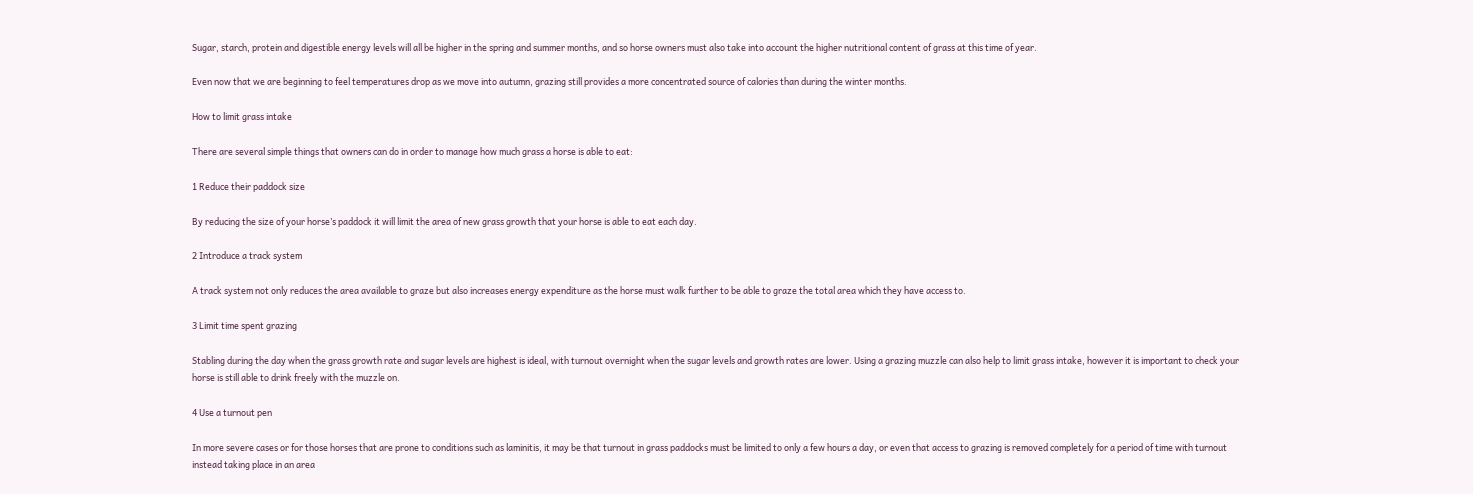Sugar, starch, protein and digestible energy levels will all be higher in the spring and summer months, and so horse owners must also take into account the higher nutritional content of grass at this time of year.

Even now that we are beginning to feel temperatures drop as we move into autumn, grazing still provides a more concentrated source of calories than during the winter months.

How to limit grass intake

There are several simple things that owners can do in order to manage how much grass a horse is able to eat:

1 Reduce their paddock size

By reducing the size of your horse’s paddock it will limit the area of new grass growth that your horse is able to eat each day.

2 Introduce a track system

A track system not only reduces the area available to graze but also increases energy expenditure as the horse must walk further to be able to graze the total area which they have access to.

3 Limit time spent grazing

Stabling during the day when the grass growth rate and sugar levels are highest is ideal, with turnout overnight when the sugar levels and growth rates are lower. Using a grazing muzzle can also help to limit grass intake, however it is important to check your horse is still able to drink freely with the muzzle on.

4 Use a turnout pen

In more severe cases or for those horses that are prone to conditions such as laminitis, it may be that turnout in grass paddocks must be limited to only a few hours a day, or even that access to grazing is removed completely for a period of time with turnout instead taking place in an area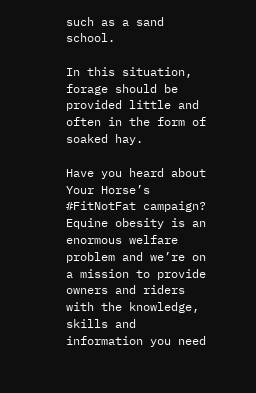such as a sand school.

In this situation, forage should be provided little and often in the form of soaked hay.

Have you heard about Your Horse’s #FitNotFat campaign? Equine obesity is an enormous welfare problem and we’re on a mission to provide owners and riders with the knowledge, skills and information you need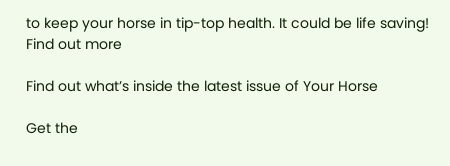to keep your horse in tip-top health. It could be life saving! Find out more

Find out what’s inside the latest issue of Your Horse

Get the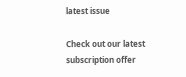latest issue

Check out our latest subscription offer